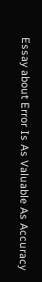Essay about Error Is As Valuable As Accuracy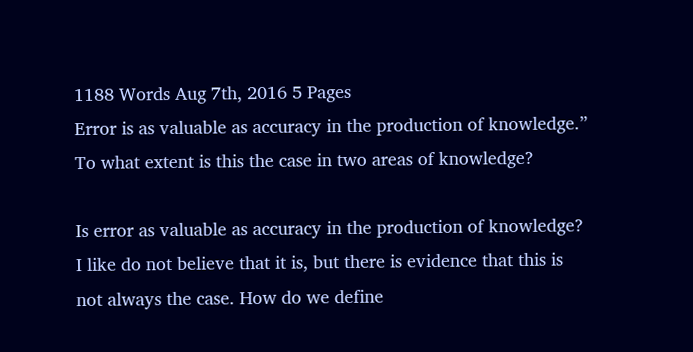1188 Words Aug 7th, 2016 5 Pages
Error is as valuable as accuracy in the production of knowledge.” To what extent is this the case in two areas of knowledge?

Is error as valuable as accuracy in the production of knowledge? I like do not believe that it is, but there is evidence that this is not always the case. How do we define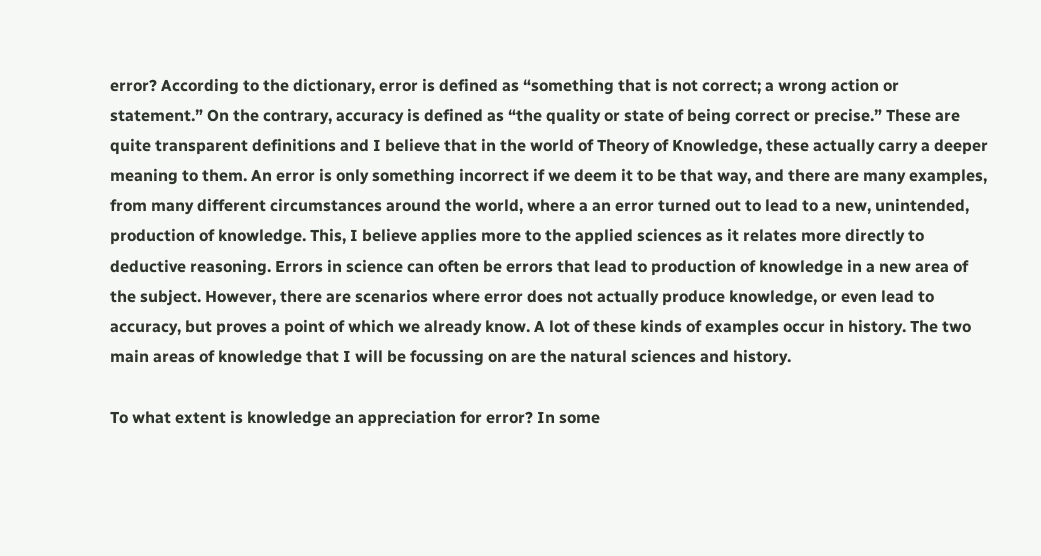error? According to the dictionary, error is defined as “something that is not correct; a wrong action or statement.” On the contrary, accuracy is defined as “the quality or state of being correct or precise.” These are quite transparent definitions and I believe that in the world of Theory of Knowledge, these actually carry a deeper meaning to them. An error is only something incorrect if we deem it to be that way, and there are many examples, from many different circumstances around the world, where a an error turned out to lead to a new, unintended, production of knowledge. This, I believe applies more to the applied sciences as it relates more directly to deductive reasoning. Errors in science can often be errors that lead to production of knowledge in a new area of the subject. However, there are scenarios where error does not actually produce knowledge, or even lead to accuracy, but proves a point of which we already know. A lot of these kinds of examples occur in history. The two main areas of knowledge that I will be focussing on are the natural sciences and history.

To what extent is knowledge an appreciation for error? In some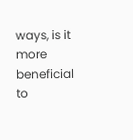ways, is it more beneficial to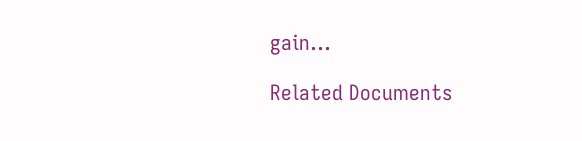gain…

Related Documents